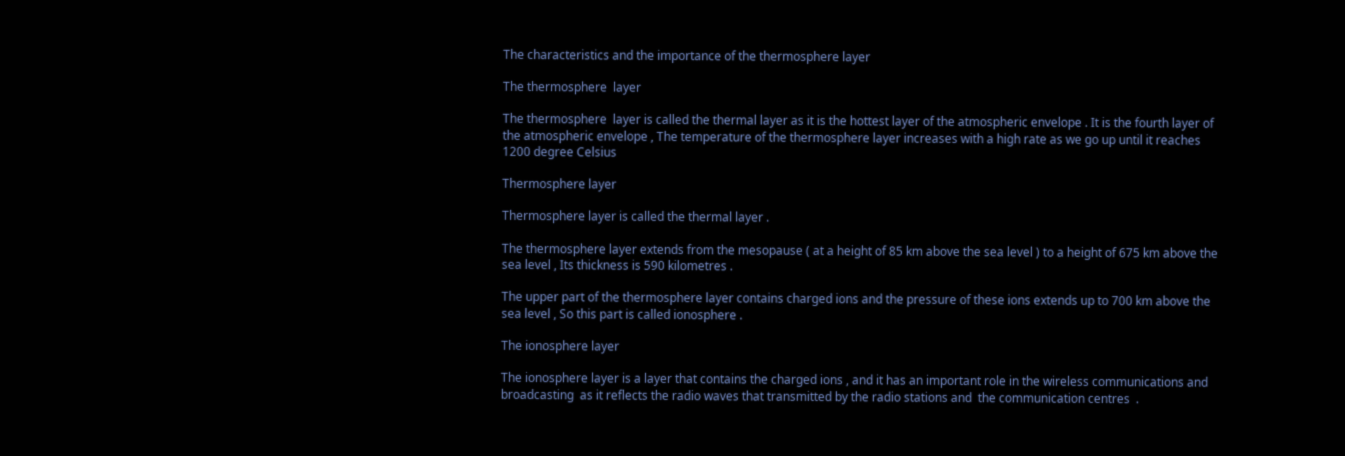The characteristics and the importance of the thermosphere layer

The thermosphere  layer

The thermosphere  layer is called the thermal layer as it is the hottest layer of the atmospheric envelope . It is the fourth layer of the atmospheric envelope , The temperature of the thermosphere layer increases with a high rate as we go up until it reaches 1200 degree Celsius

Thermosphere layer

Thermosphere layer is called the thermal layer .

The thermosphere layer extends from the mesopause ( at a height of 85 km above the sea level ) to a height of 675 km above the sea level , Its thickness is 590 kilometres .

The upper part of the thermosphere layer contains charged ions and the pressure of these ions extends up to 700 km above the sea level , So this part is called ionosphere .

The ionosphere layer

The ionosphere layer is a layer that contains the charged ions , and it has an important role in the wireless communications and broadcasting  as it reflects the radio waves that transmitted by the radio stations and  the communication centres  .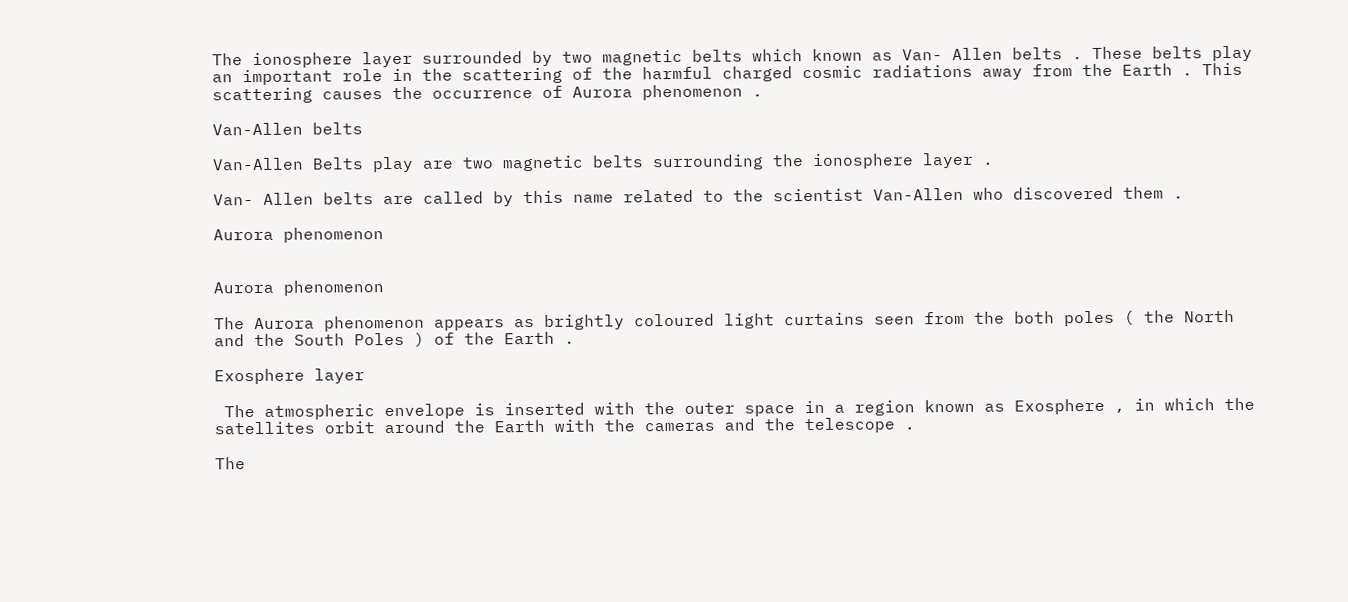The ionosphere layer surrounded by two magnetic belts which known as Van- Allen belts . These belts play an important role in the scattering of the harmful charged cosmic radiations away from the Earth . This scattering causes the occurrence of Aurora phenomenon .

Van-Allen belts

Van-Allen Belts play are two magnetic belts surrounding the ionosphere layer .

Van- Allen belts are called by this name related to the scientist Van-Allen who discovered them .

Aurora phenomenon


Aurora phenomenon

The Aurora phenomenon appears as brightly coloured light curtains seen from the both poles ( the North and the South Poles ) of the Earth .

Exosphere layer

 The atmospheric envelope is inserted with the outer space in a region known as Exosphere , in which the satellites orbit around the Earth with the cameras and the telescope .

The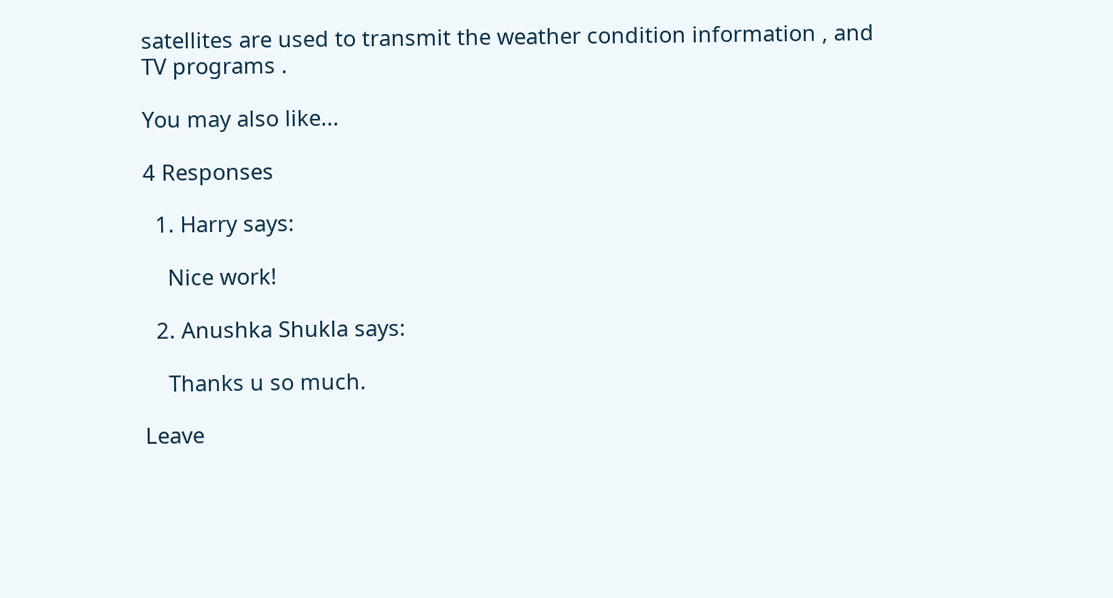satellites are used to transmit the weather condition information , and TV programs .

You may also like...

4 Responses

  1. Harry says:

    Nice work!

  2. Anushka Shukla says:

    Thanks u so much.

Leave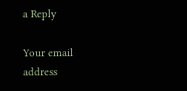a Reply

Your email address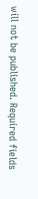will not be published. Required fields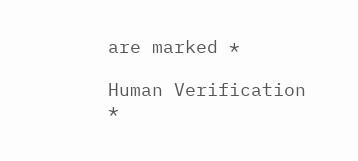are marked *

Human Verification *